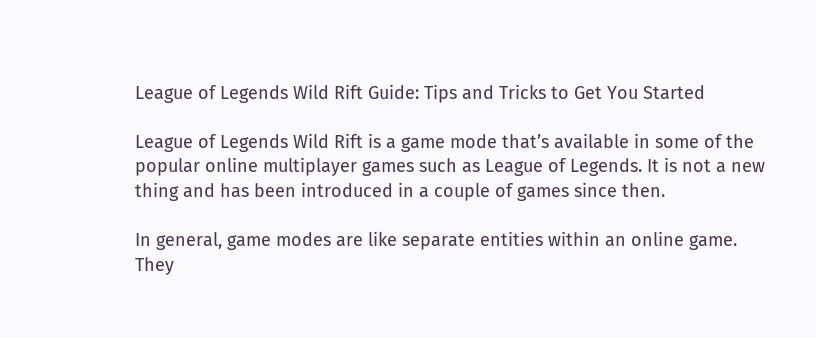League of Legends Wild Rift Guide: Tips and Tricks to Get You Started

League of Legends Wild Rift is a game mode that’s available in some of the popular online multiplayer games such as League of Legends. It is not a new thing and has been introduced in a couple of games since then.

In general, game modes are like separate entities within an online game. They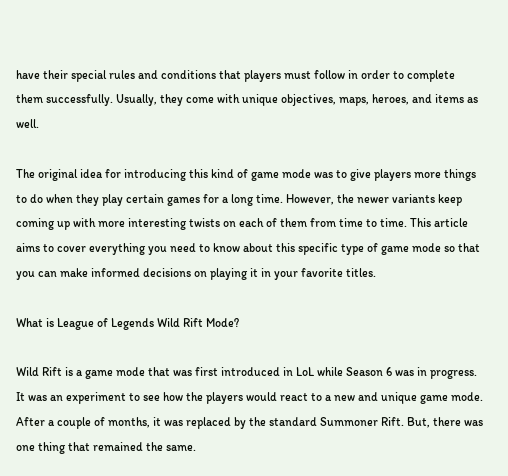have their special rules and conditions that players must follow in order to complete them successfully. Usually, they come with unique objectives, maps, heroes, and items as well.

The original idea for introducing this kind of game mode was to give players more things to do when they play certain games for a long time. However, the newer variants keep coming up with more interesting twists on each of them from time to time. This article aims to cover everything you need to know about this specific type of game mode so that you can make informed decisions on playing it in your favorite titles.

What is League of Legends Wild Rift Mode?

Wild Rift is a game mode that was first introduced in LoL while Season 6 was in progress. It was an experiment to see how the players would react to a new and unique game mode. After a couple of months, it was replaced by the standard Summoner Rift. But, there was one thing that remained the same.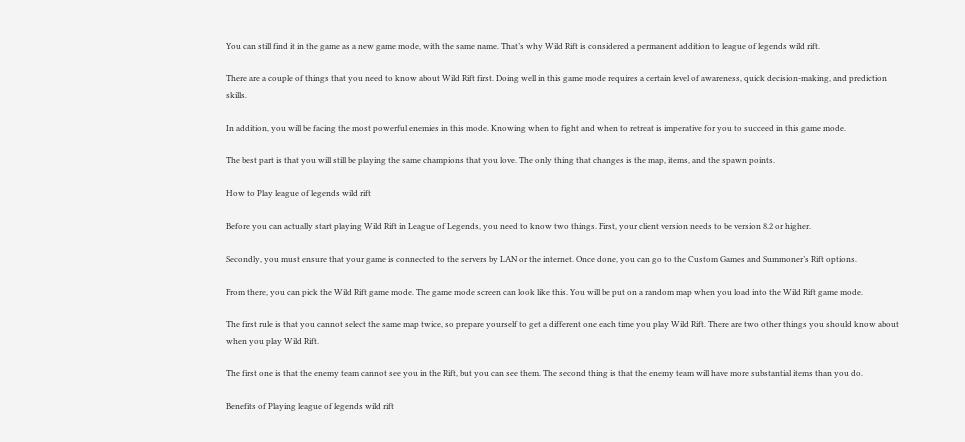You can still find it in the game as a new game mode, with the same name. That’s why Wild Rift is considered a permanent addition to league of legends wild rift.

There are a couple of things that you need to know about Wild Rift first. Doing well in this game mode requires a certain level of awareness, quick decision-making, and prediction skills.

In addition, you will be facing the most powerful enemies in this mode. Knowing when to fight and when to retreat is imperative for you to succeed in this game mode.

The best part is that you will still be playing the same champions that you love. The only thing that changes is the map, items, and the spawn points.

How to Play league of legends wild rift

Before you can actually start playing Wild Rift in League of Legends, you need to know two things. First, your client version needs to be version 8.2 or higher.

Secondly, you must ensure that your game is connected to the servers by LAN or the internet. Once done, you can go to the Custom Games and Summoner’s Rift options.

From there, you can pick the Wild Rift game mode. The game mode screen can look like this. You will be put on a random map when you load into the Wild Rift game mode.

The first rule is that you cannot select the same map twice, so prepare yourself to get a different one each time you play Wild Rift. There are two other things you should know about when you play Wild Rift.

The first one is that the enemy team cannot see you in the Rift, but you can see them. The second thing is that the enemy team will have more substantial items than you do.

Benefits of Playing league of legends wild rift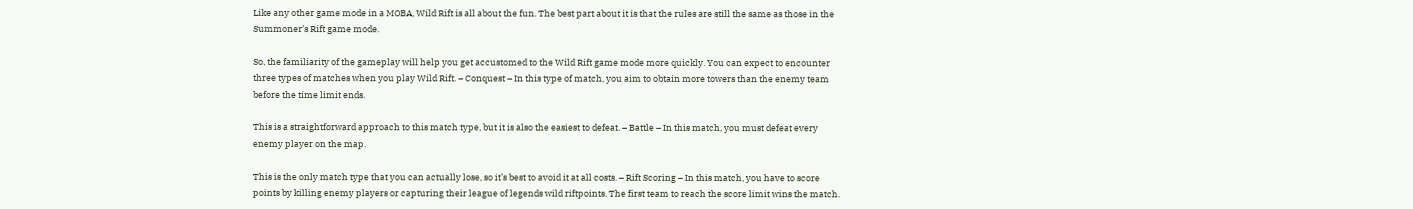Like any other game mode in a MOBA, Wild Rift is all about the fun. The best part about it is that the rules are still the same as those in the Summoner’s Rift game mode.

So, the familiarity of the gameplay will help you get accustomed to the Wild Rift game mode more quickly. You can expect to encounter three types of matches when you play Wild Rift. – Conquest – In this type of match, you aim to obtain more towers than the enemy team before the time limit ends.

This is a straightforward approach to this match type, but it is also the easiest to defeat. – Battle – In this match, you must defeat every enemy player on the map.

This is the only match type that you can actually lose, so it’s best to avoid it at all costs. – Rift Scoring – In this match, you have to score points by killing enemy players or capturing their league of legends wild riftpoints. The first team to reach the score limit wins the match.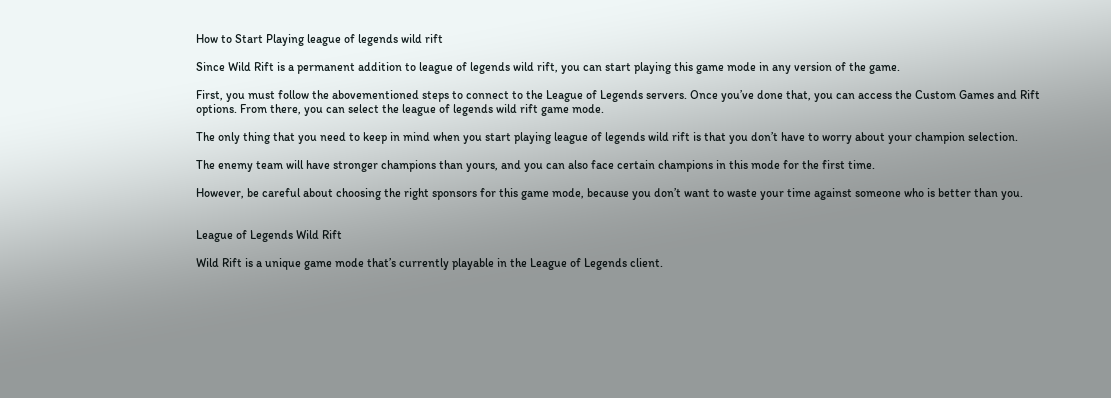How to Start Playing league of legends wild rift

Since Wild Rift is a permanent addition to league of legends wild rift, you can start playing this game mode in any version of the game.

First, you must follow the abovementioned steps to connect to the League of Legends servers. Once you’ve done that, you can access the Custom Games and Rift options. From there, you can select the league of legends wild rift game mode.

The only thing that you need to keep in mind when you start playing league of legends wild rift is that you don’t have to worry about your champion selection.

The enemy team will have stronger champions than yours, and you can also face certain champions in this mode for the first time.

However, be careful about choosing the right sponsors for this game mode, because you don’t want to waste your time against someone who is better than you.


League of Legends Wild Rift

Wild Rift is a unique game mode that’s currently playable in the League of Legends client.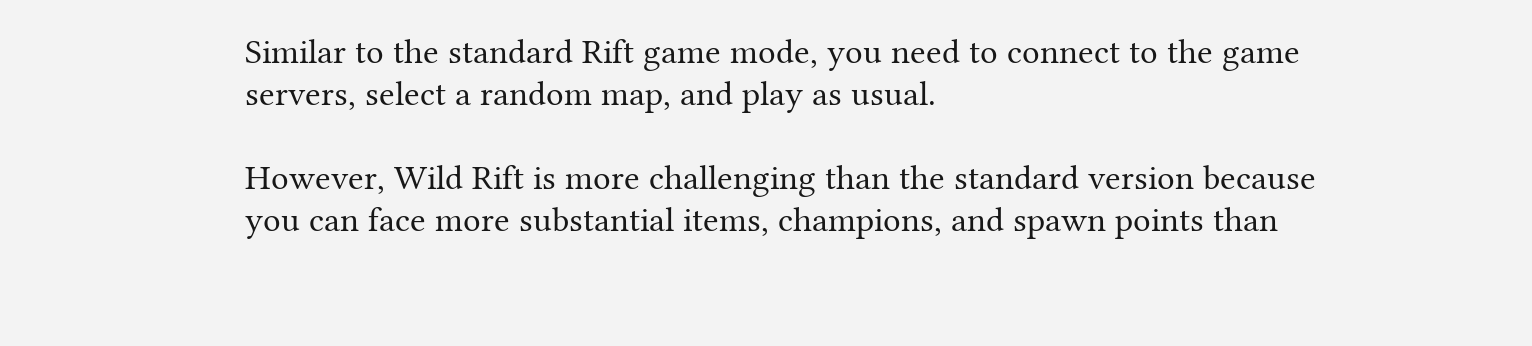Similar to the standard Rift game mode, you need to connect to the game servers, select a random map, and play as usual.

However, Wild Rift is more challenging than the standard version because you can face more substantial items, champions, and spawn points than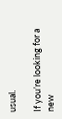usual.

If you’re looking for a new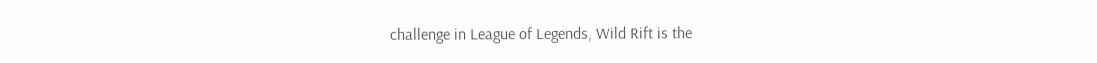challenge in League of Legends, Wild Rift is the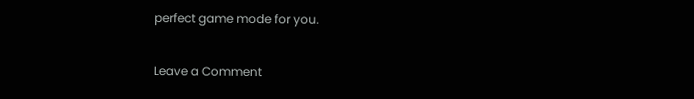perfect game mode for you.

Leave a Comment